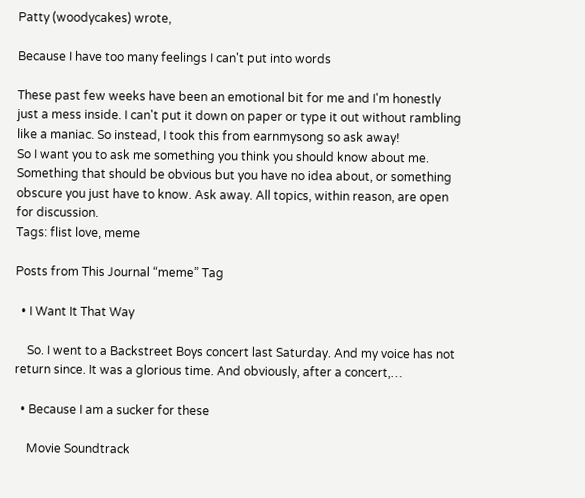Patty (woodycakes) wrote,

Because I have too many feelings I can't put into words

These past few weeks have been an emotional bit for me and I'm honestly just a mess inside. I can't put it down on paper or type it out without rambling like a maniac. So instead, I took this from earnmysong so ask away!
So I want you to ask me something you think you should know about me. Something that should be obvious but you have no idea about, or something obscure you just have to know. Ask away. All topics, within reason, are open for discussion.
Tags: flist love, meme

Posts from This Journal “meme” Tag

  • I Want It That Way

    So. I went to a Backstreet Boys concert last Saturday. And my voice has not return since. It was a glorious time. And obviously, after a concert,…

  • Because I am a sucker for these

    Movie Soundtrack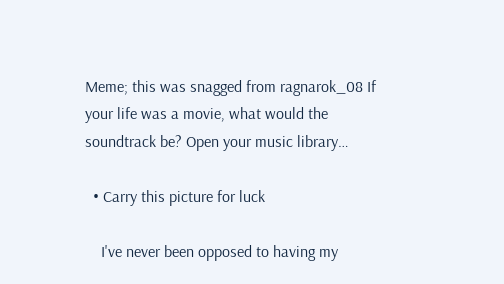Meme; this was snagged from ragnarok_08 If your life was a movie, what would the soundtrack be? Open your music library…

  • Carry this picture for luck

    I've never been opposed to having my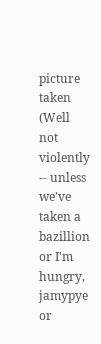picture taken (Well not violently -- unless we've taken a bazillion or I'm hungry, jamypye or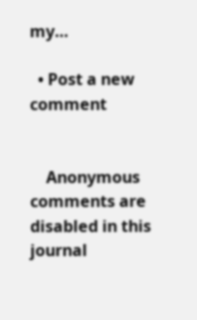my…

  • Post a new comment


    Anonymous comments are disabled in this journal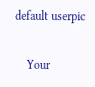default userpic

    Your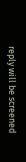reply will be screened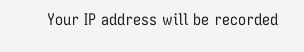Your IP address will be recorded